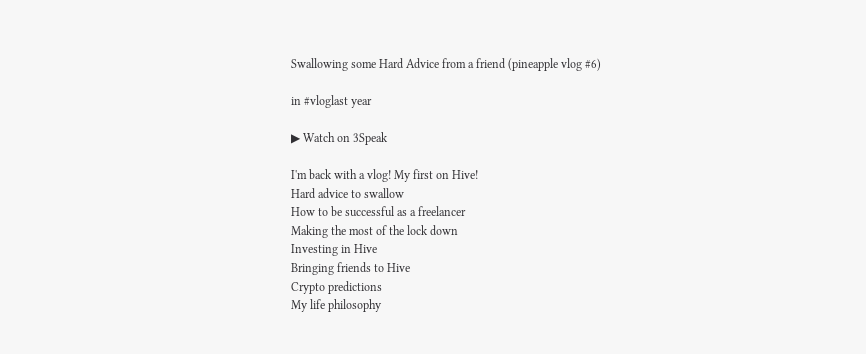Swallowing some Hard Advice from a friend (pineapple vlog #6)

in #vloglast year

▶ Watch on 3Speak

I'm back with a vlog! My first on Hive!
Hard advice to swallow
How to be successful as a freelancer
Making the most of the lock down
Investing in Hive
Bringing friends to Hive
Crypto predictions
My life philosophy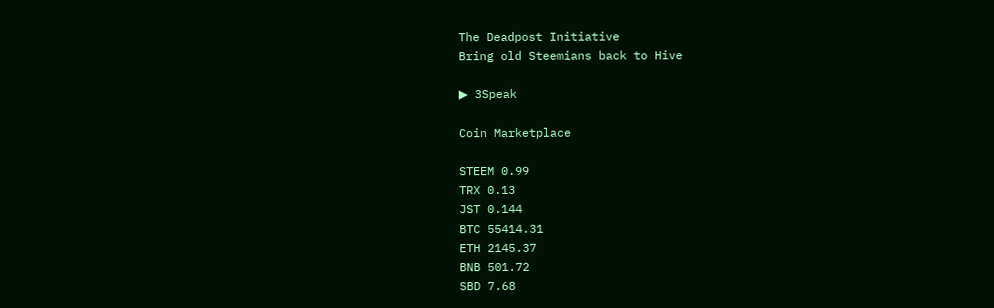The Deadpost Initiative
Bring old Steemians back to Hive

▶ 3Speak

Coin Marketplace

STEEM 0.99
TRX 0.13
JST 0.144
BTC 55414.31
ETH 2145.37
BNB 501.72
SBD 7.68